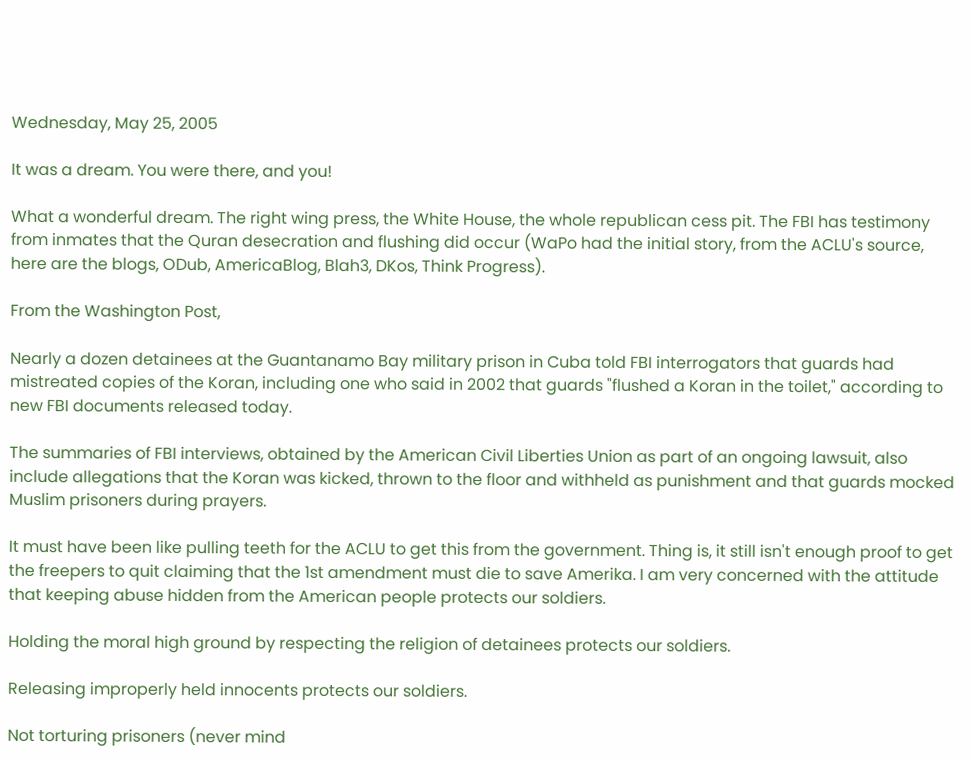Wednesday, May 25, 2005

It was a dream. You were there, and you!

What a wonderful dream. The right wing press, the White House, the whole republican cess pit. The FBI has testimony from inmates that the Quran desecration and flushing did occur (WaPo had the initial story, from the ACLU's source, here are the blogs, ODub, AmericaBlog, Blah3, DKos, Think Progress).

From the Washington Post,

Nearly a dozen detainees at the Guantanamo Bay military prison in Cuba told FBI interrogators that guards had mistreated copies of the Koran, including one who said in 2002 that guards "flushed a Koran in the toilet," according to new FBI documents released today.

The summaries of FBI interviews, obtained by the American Civil Liberties Union as part of an ongoing lawsuit, also include allegations that the Koran was kicked, thrown to the floor and withheld as punishment and that guards mocked Muslim prisoners during prayers.

It must have been like pulling teeth for the ACLU to get this from the government. Thing is, it still isn't enough proof to get the freepers to quit claiming that the 1st amendment must die to save Amerika. I am very concerned with the attitude that keeping abuse hidden from the American people protects our soldiers.

Holding the moral high ground by respecting the religion of detainees protects our soldiers.

Releasing improperly held innocents protects our soldiers.

Not torturing prisoners (never mind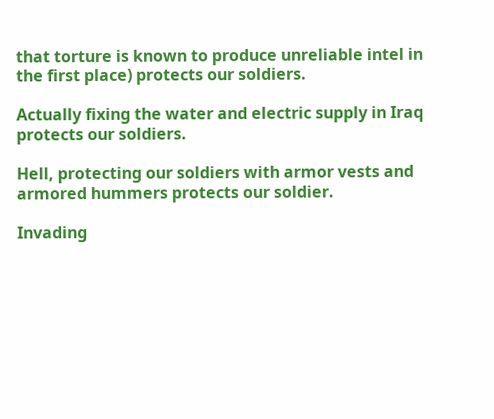that torture is known to produce unreliable intel in the first place) protects our soldiers.

Actually fixing the water and electric supply in Iraq protects our soldiers.

Hell, protecting our soldiers with armor vests and armored hummers protects our soldier.

Invading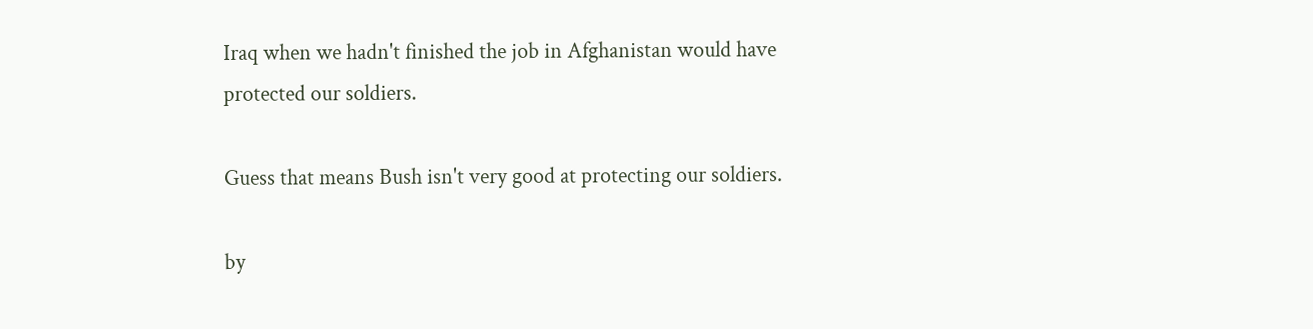Iraq when we hadn't finished the job in Afghanistan would have protected our soldiers.

Guess that means Bush isn't very good at protecting our soldiers.

by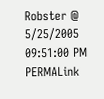Robster @ 5/25/2005 09:51:00 PM PERMALink